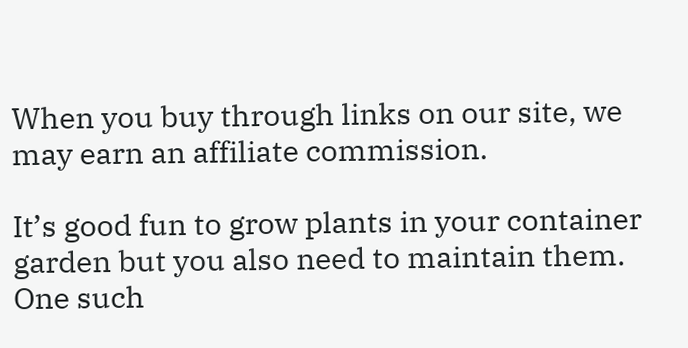When you buy through links on our site, we may earn an affiliate commission.

It’s good fun to grow plants in your container garden but you also need to maintain them. One such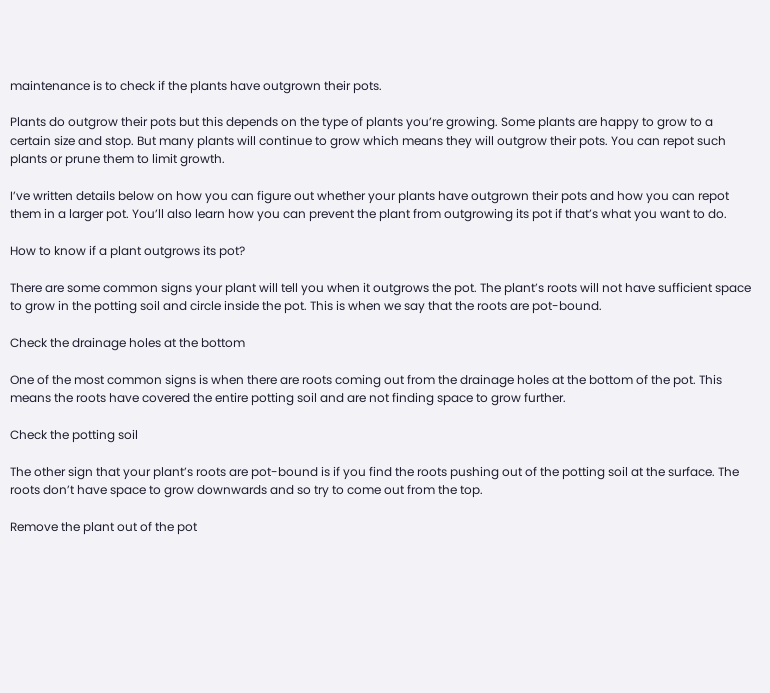maintenance is to check if the plants have outgrown their pots.

Plants do outgrow their pots but this depends on the type of plants you’re growing. Some plants are happy to grow to a certain size and stop. But many plants will continue to grow which means they will outgrow their pots. You can repot such plants or prune them to limit growth.

I’ve written details below on how you can figure out whether your plants have outgrown their pots and how you can repot them in a larger pot. You’ll also learn how you can prevent the plant from outgrowing its pot if that’s what you want to do.

How to know if a plant outgrows its pot?

There are some common signs your plant will tell you when it outgrows the pot. The plant’s roots will not have sufficient space to grow in the potting soil and circle inside the pot. This is when we say that the roots are pot-bound.

Check the drainage holes at the bottom

One of the most common signs is when there are roots coming out from the drainage holes at the bottom of the pot. This means the roots have covered the entire potting soil and are not finding space to grow further.

Check the potting soil

The other sign that your plant’s roots are pot-bound is if you find the roots pushing out of the potting soil at the surface. The roots don’t have space to grow downwards and so try to come out from the top.

Remove the plant out of the pot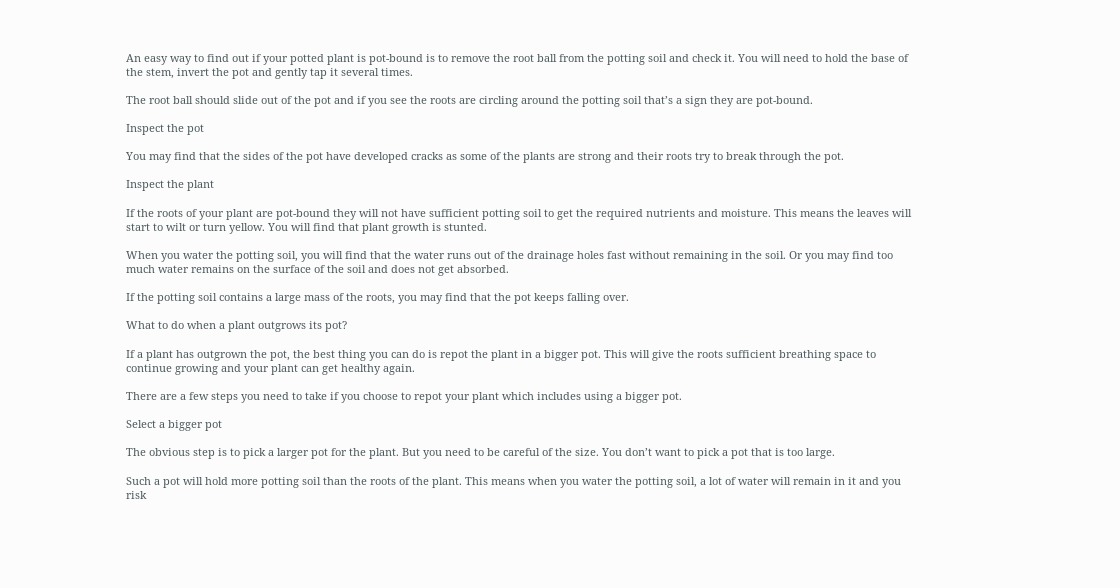An easy way to find out if your potted plant is pot-bound is to remove the root ball from the potting soil and check it. You will need to hold the base of the stem, invert the pot and gently tap it several times.

The root ball should slide out of the pot and if you see the roots are circling around the potting soil that’s a sign they are pot-bound.

Inspect the pot

You may find that the sides of the pot have developed cracks as some of the plants are strong and their roots try to break through the pot.

Inspect the plant

If the roots of your plant are pot-bound they will not have sufficient potting soil to get the required nutrients and moisture. This means the leaves will start to wilt or turn yellow. You will find that plant growth is stunted.

When you water the potting soil, you will find that the water runs out of the drainage holes fast without remaining in the soil. Or you may find too much water remains on the surface of the soil and does not get absorbed.

If the potting soil contains a large mass of the roots, you may find that the pot keeps falling over.

What to do when a plant outgrows its pot?

If a plant has outgrown the pot, the best thing you can do is repot the plant in a bigger pot. This will give the roots sufficient breathing space to continue growing and your plant can get healthy again.

There are a few steps you need to take if you choose to repot your plant which includes using a bigger pot.

Select a bigger pot

The obvious step is to pick a larger pot for the plant. But you need to be careful of the size. You don’t want to pick a pot that is too large.

Such a pot will hold more potting soil than the roots of the plant. This means when you water the potting soil, a lot of water will remain in it and you risk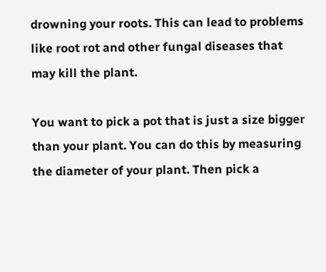drowning your roots. This can lead to problems like root rot and other fungal diseases that may kill the plant.

You want to pick a pot that is just a size bigger than your plant. You can do this by measuring the diameter of your plant. Then pick a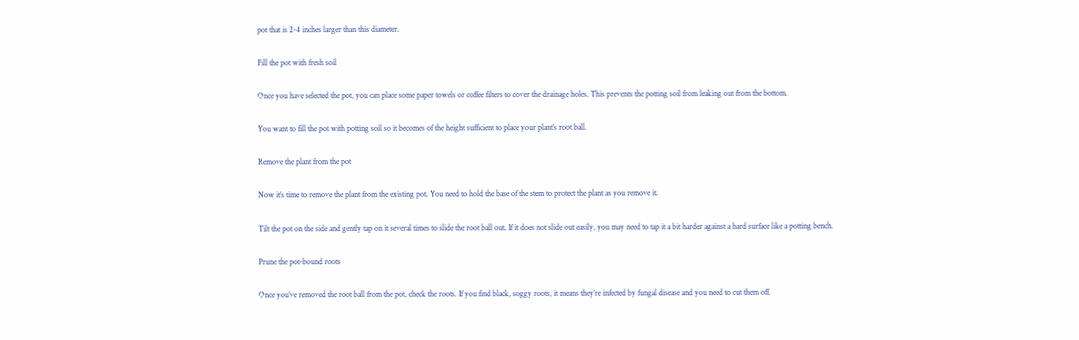pot that is 2-4 inches larger than this diameter.

Fill the pot with fresh soil

Once you have selected the pot, you can place some paper towels or coffee filters to cover the drainage holes. This prevents the potting soil from leaking out from the bottom.

You want to fill the pot with potting soil so it becomes of the height sufficient to place your plant’s root ball.

Remove the plant from the pot

Now it’s time to remove the plant from the existing pot. You need to hold the base of the stem to protect the plant as you remove it.

Tilt the pot on the side and gently tap on it several times to slide the root ball out. If it does not slide out easily, you may need to tap it a bit harder against a hard surface like a potting bench.

Prune the pot-bound roots

Once you’ve removed the root ball from the pot, check the roots. If you find black, soggy roots, it means they’re infected by fungal disease and you need to cut them off.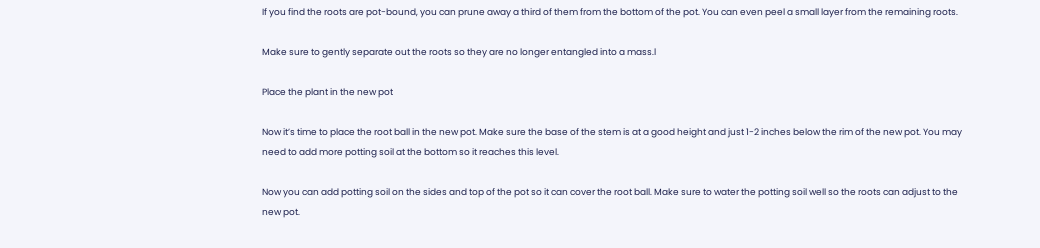If you find the roots are pot-bound, you can prune away a third of them from the bottom of the pot. You can even peel a small layer from the remaining roots.

Make sure to gently separate out the roots so they are no longer entangled into a mass.l

Place the plant in the new pot

Now it’s time to place the root ball in the new pot. Make sure the base of the stem is at a good height and just 1-2 inches below the rim of the new pot. You may need to add more potting soil at the bottom so it reaches this level.

Now you can add potting soil on the sides and top of the pot so it can cover the root ball. Make sure to water the potting soil well so the roots can adjust to the new pot.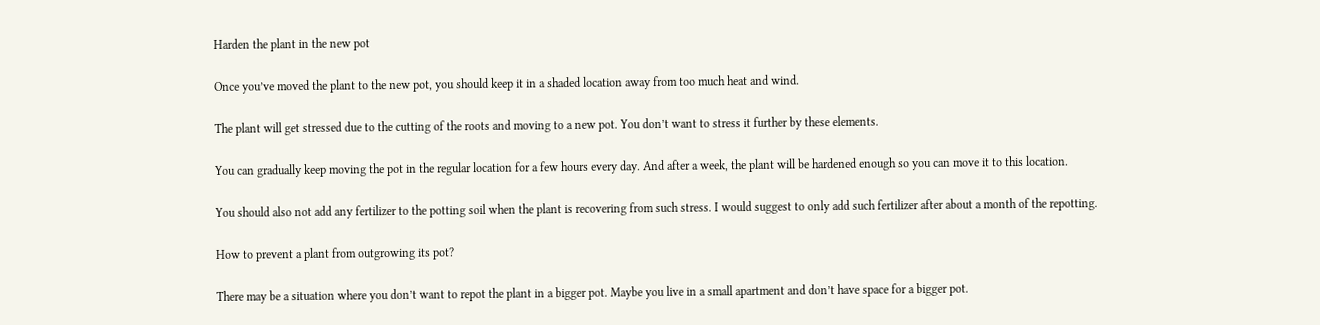Harden the plant in the new pot

Once you’ve moved the plant to the new pot, you should keep it in a shaded location away from too much heat and wind.

The plant will get stressed due to the cutting of the roots and moving to a new pot. You don’t want to stress it further by these elements.

You can gradually keep moving the pot in the regular location for a few hours every day. And after a week, the plant will be hardened enough so you can move it to this location.

You should also not add any fertilizer to the potting soil when the plant is recovering from such stress. I would suggest to only add such fertilizer after about a month of the repotting.

How to prevent a plant from outgrowing its pot?

There may be a situation where you don’t want to repot the plant in a bigger pot. Maybe you live in a small apartment and don’t have space for a bigger pot.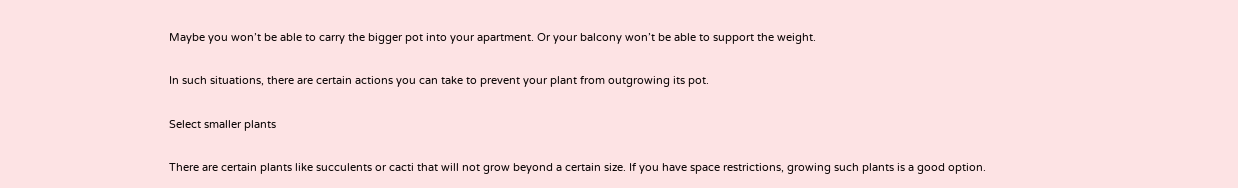Maybe you won’t be able to carry the bigger pot into your apartment. Or your balcony won’t be able to support the weight.

In such situations, there are certain actions you can take to prevent your plant from outgrowing its pot.

Select smaller plants

There are certain plants like succulents or cacti that will not grow beyond a certain size. If you have space restrictions, growing such plants is a good option.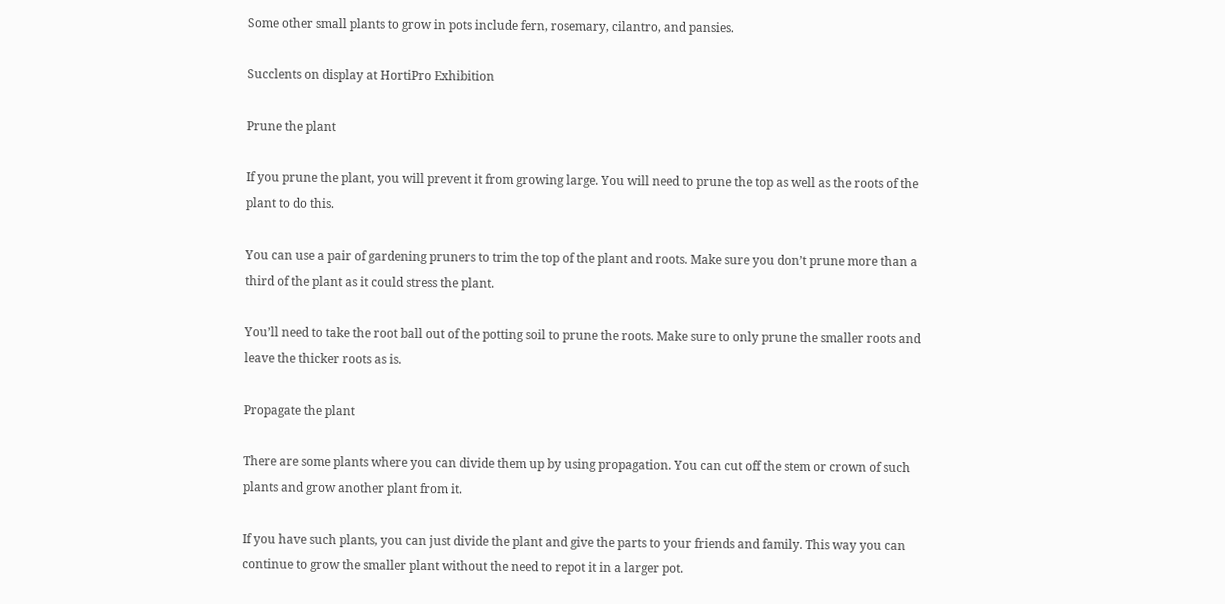Some other small plants to grow in pots include fern, rosemary, cilantro, and pansies.

Succlents on display at HortiPro Exhibition

Prune the plant

If you prune the plant, you will prevent it from growing large. You will need to prune the top as well as the roots of the plant to do this.

You can use a pair of gardening pruners to trim the top of the plant and roots. Make sure you don’t prune more than a third of the plant as it could stress the plant.

You’ll need to take the root ball out of the potting soil to prune the roots. Make sure to only prune the smaller roots and leave the thicker roots as is.

Propagate the plant

There are some plants where you can divide them up by using propagation. You can cut off the stem or crown of such plants and grow another plant from it.

If you have such plants, you can just divide the plant and give the parts to your friends and family. This way you can continue to grow the smaller plant without the need to repot it in a larger pot.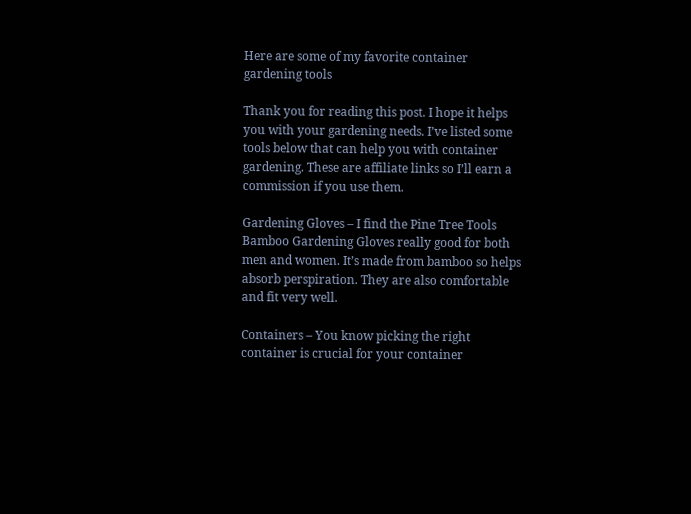Here are some of my favorite container gardening tools

Thank you for reading this post. I hope it helps you with your gardening needs. I’ve listed some tools below that can help you with container gardening. These are affiliate links so I’ll earn a commission if you use them.

Gardening Gloves – I find the Pine Tree Tools Bamboo Gardening Gloves really good for both men and women. It’s made from bamboo so helps absorb perspiration. They are also comfortable and fit very well.

Containers – You know picking the right container is crucial for your container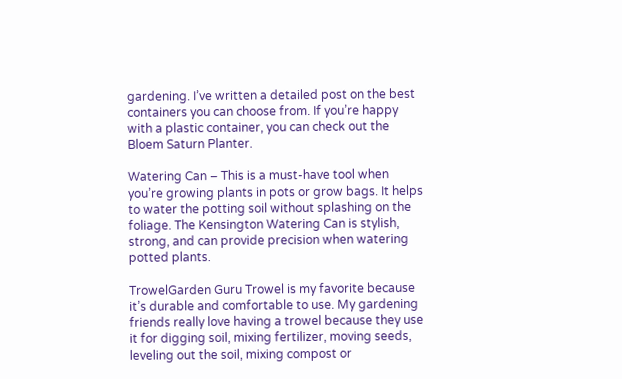gardening. I’ve written a detailed post on the best containers you can choose from. If you’re happy with a plastic container, you can check out the Bloem Saturn Planter.

Watering Can – This is a must-have tool when you’re growing plants in pots or grow bags. It helps to water the potting soil without splashing on the foliage. The Kensington Watering Can is stylish, strong, and can provide precision when watering potted plants.

TrowelGarden Guru Trowel is my favorite because it’s durable and comfortable to use. My gardening friends really love having a trowel because they use it for digging soil, mixing fertilizer, moving seeds, leveling out the soil, mixing compost or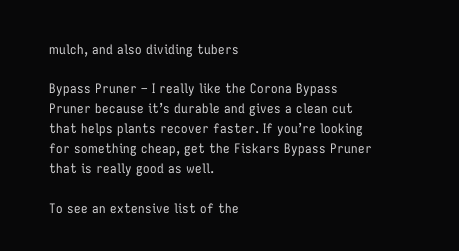mulch, and also dividing tubers

Bypass Pruner – I really like the Corona Bypass Pruner because it’s durable and gives a clean cut that helps plants recover faster. If you’re looking for something cheap, get the Fiskars Bypass Pruner that is really good as well.

To see an extensive list of the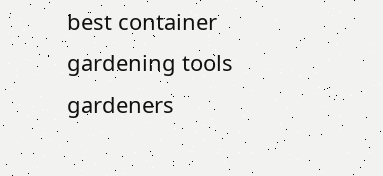best container gardening tools gardeners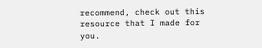recommend, check out this resource that I made for you.